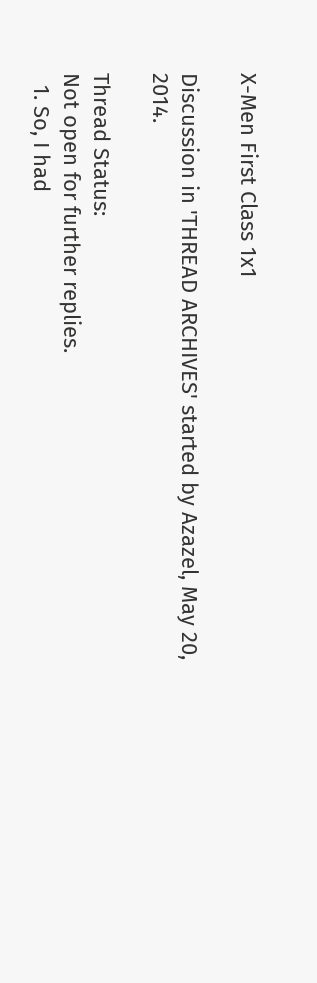X-Men First Class 1x1

Discussion in 'THREAD ARCHIVES' started by Azazel, May 20, 2014.

Thread Status:
Not open for further replies.
  1. So, I had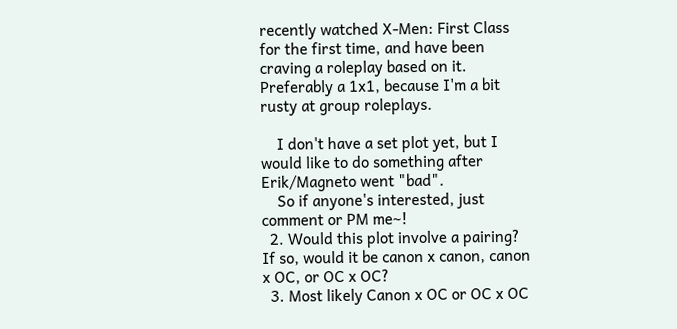recently watched X-Men: First Class for the first time, and have been craving a roleplay based on it. Preferably a 1x1, because I'm a bit rusty at group roleplays.

    I don't have a set plot yet, but I would like to do something after Erik/Magneto went "bad".
    So if anyone's interested, just comment or PM me~!
  2. Would this plot involve a pairing? If so, would it be canon x canon, canon x OC, or OC x OC?
  3. Most likely Canon x OC or OC x OC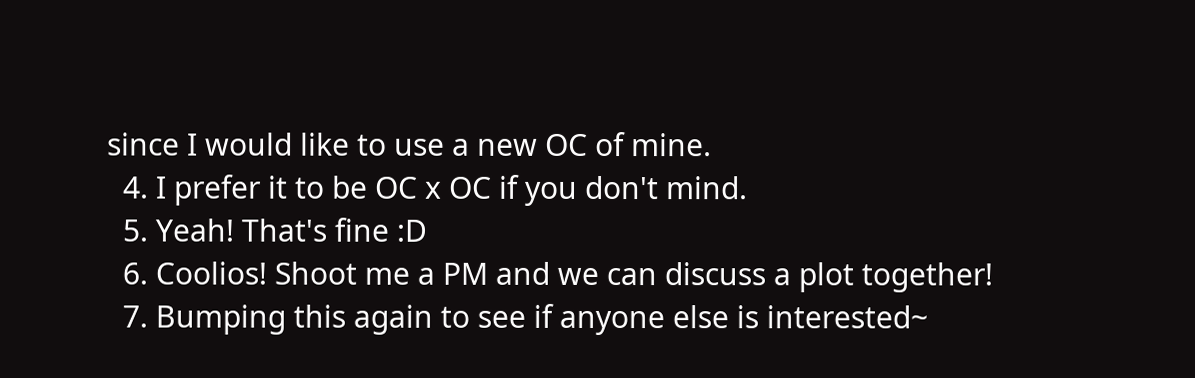since I would like to use a new OC of mine.
  4. I prefer it to be OC x OC if you don't mind.
  5. Yeah! That's fine :D
  6. Coolios! Shoot me a PM and we can discuss a plot together!
  7. Bumping this again to see if anyone else is interested~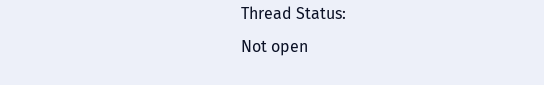Thread Status:
Not open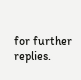for further replies.